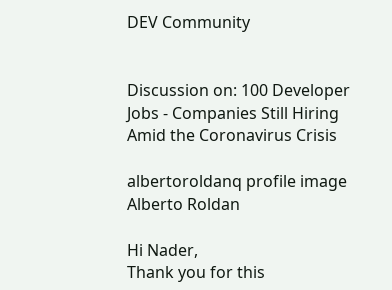DEV Community


Discussion on: 100 Developer Jobs - Companies Still Hiring Amid the Coronavirus Crisis

albertoroldanq profile image
Alberto Roldan

Hi Nader,
Thank you for this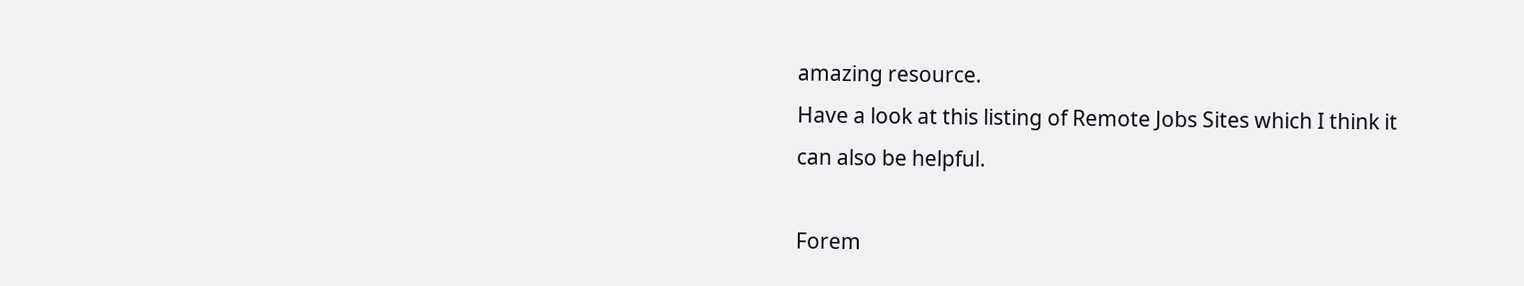amazing resource.
Have a look at this listing of Remote Jobs Sites which I think it can also be helpful.

Forem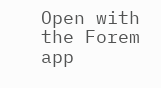Open with the Forem app